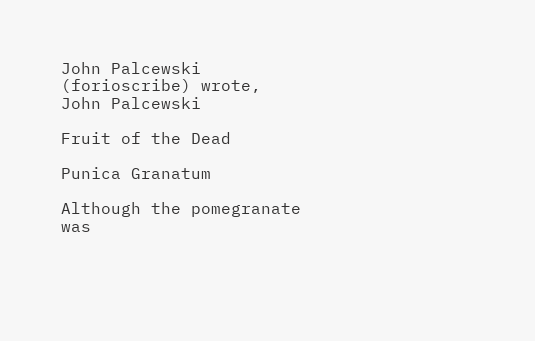John Palcewski (forioscribe) wrote,
John Palcewski

Fruit of the Dead

Punica Granatum

Although the pomegranate was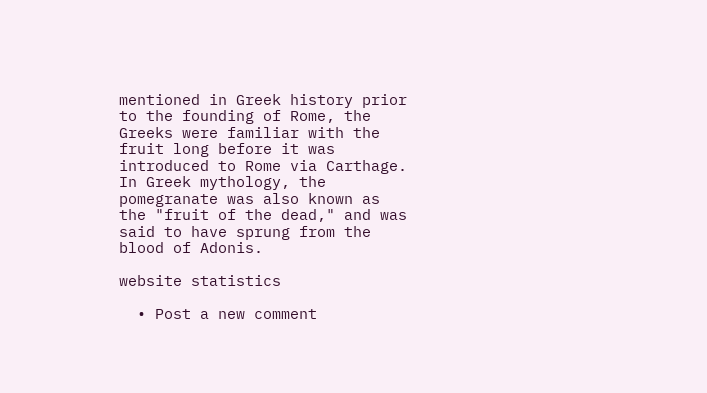mentioned in Greek history prior to the founding of Rome, the Greeks were familiar with the fruit long before it was introduced to Rome via Carthage. In Greek mythology, the pomegranate was also known as the "fruit of the dead," and was said to have sprung from the blood of Adonis.

website statistics

  • Post a new comment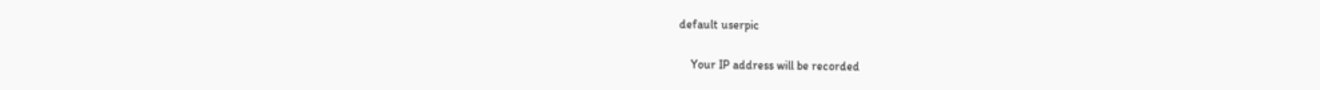default userpic

    Your IP address will be recorded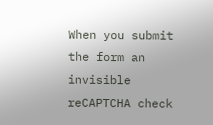When you submit the form an invisible reCAPTCHA check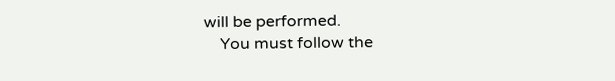will be performed.
    You must follow the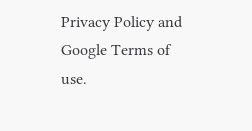Privacy Policy and Google Terms of use.